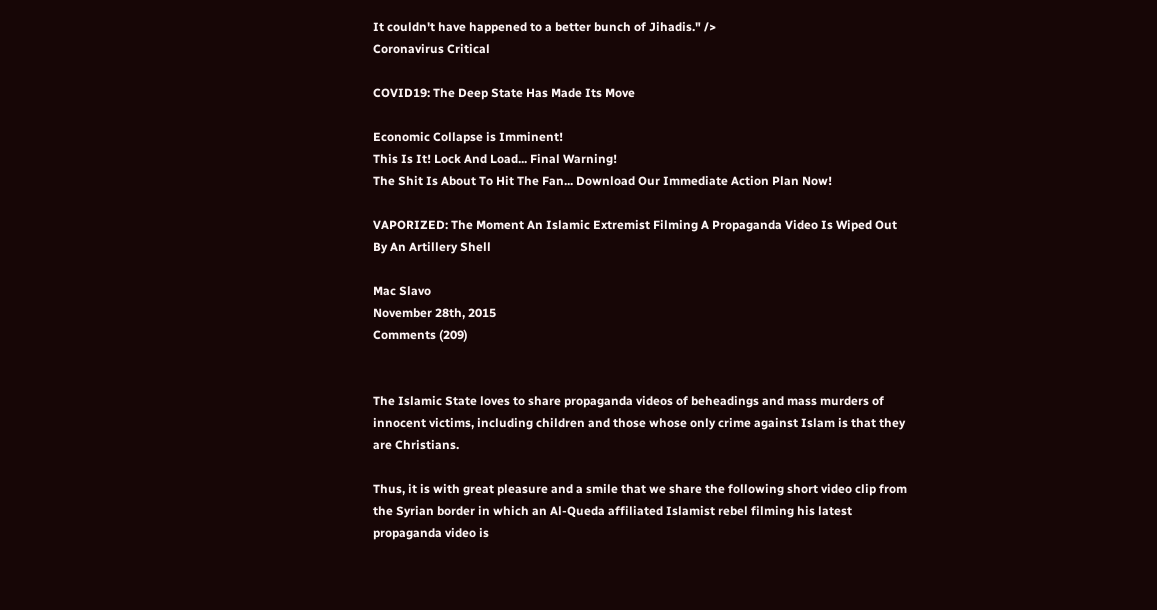It couldn't have happened to a better bunch of Jihadis." />
Coronavirus Critical

COVID19: The Deep State Has Made Its Move

Economic Collapse is Imminent!
This Is It! Lock And Load... Final Warning!
The Shit Is About To Hit The Fan... Download Our Immediate Action Plan Now!

VAPORIZED: The Moment An Islamic Extremist Filming A Propaganda Video Is Wiped Out By An Artillery Shell

Mac Slavo
November 28th, 2015
Comments (209)


The Islamic State loves to share propaganda videos of beheadings and mass murders of innocent victims, including children and those whose only crime against Islam is that they are Christians.

Thus, it is with great pleasure and a smile that we share the following short video clip from the Syrian border in which an Al-Queda affiliated Islamist rebel filming his latest propaganda video is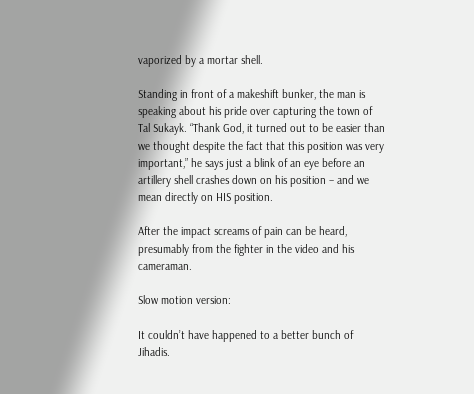vaporized by a mortar shell.

Standing in front of a makeshift bunker, the man is speaking about his pride over capturing the town of Tal Sukayk. “Thank God, it turned out to be easier than we thought despite the fact that this position was very important,” he says just a blink of an eye before an artillery shell crashes down on his position – and we mean directly on HIS position.

After the impact screams of pain can be heard, presumably from the fighter in the video and his cameraman.

Slow motion version:

It couldn’t have happened to a better bunch of Jihadis.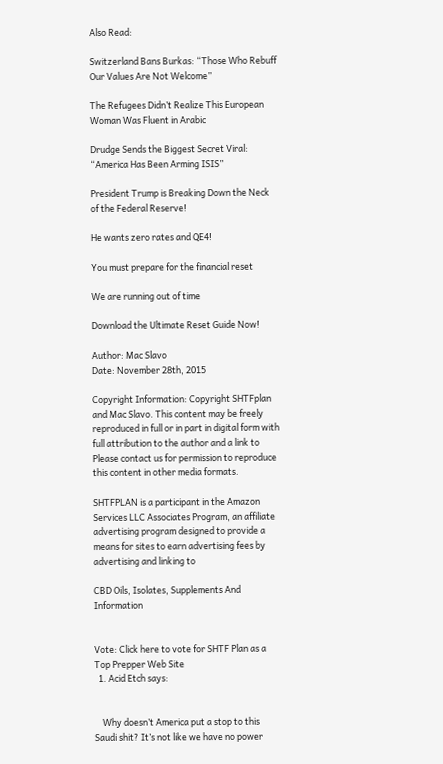Also Read:

Switzerland Bans Burkas: “Those Who Rebuff Our Values Are Not Welcome”

The Refugees Didn’t Realize This European Woman Was Fluent in Arabic

Drudge Sends the Biggest Secret Viral: “America Has Been Arming ISIS”

President Trump is Breaking Down the Neck of the Federal Reserve!

He wants zero rates and QE4!

You must prepare for the financial reset

We are running out of time

Download the Ultimate Reset Guide Now!

Author: Mac Slavo
Date: November 28th, 2015

Copyright Information: Copyright SHTFplan and Mac Slavo. This content may be freely reproduced in full or in part in digital form with full attribution to the author and a link to Please contact us for permission to reproduce this content in other media formats.

SHTFPLAN is a participant in the Amazon Services LLC Associates Program, an affiliate advertising program designed to provide a means for sites to earn advertising fees by advertising and linking to

CBD Oils, Isolates, Supplements And Information


Vote: Click here to vote for SHTF Plan as a Top Prepper Web Site
  1. Acid Etch says:


    Why doesn’t America put a stop to this Saudi shit? It’s not like we have no power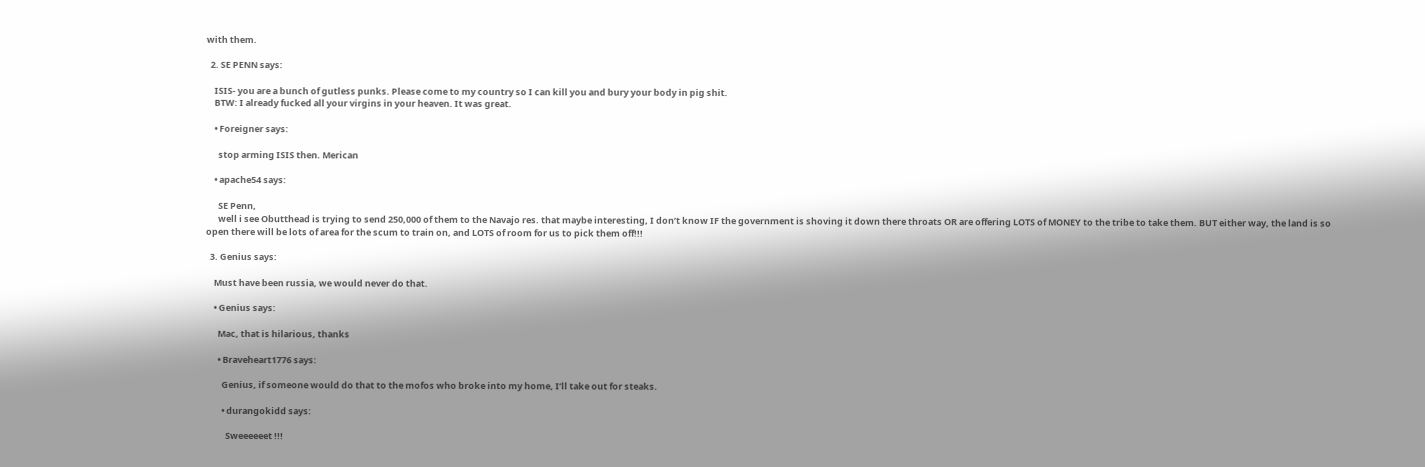with them.

  2. SE PENN says:

    ISIS- you are a bunch of gutless punks. Please come to my country so I can kill you and bury your body in pig shit.
    BTW: I already fucked all your virgins in your heaven. It was great.

    • Foreigner says:

      stop arming ISIS then. Merican

    • apache54 says:

      SE Penn,
      well i see Obutthead is trying to send 250,000 of them to the Navajo res. that maybe interesting, I don’t know IF the government is shoving it down there throats OR are offering LOTS of MONEY to the tribe to take them. BUT either way, the land is so open there will be lots of area for the scum to train on, and LOTS of room for us to pick them off!!!

  3. Genius says:

    Must have been russia, we would never do that.

    • Genius says:

      Mac, that is hilarious, thanks

      • Braveheart1776 says:

        Genius, if someone would do that to the mofos who broke into my home, I’ll take out for steaks.

        • durangokidd says:

          Sweeeeeet !!!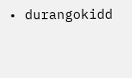• durangokidd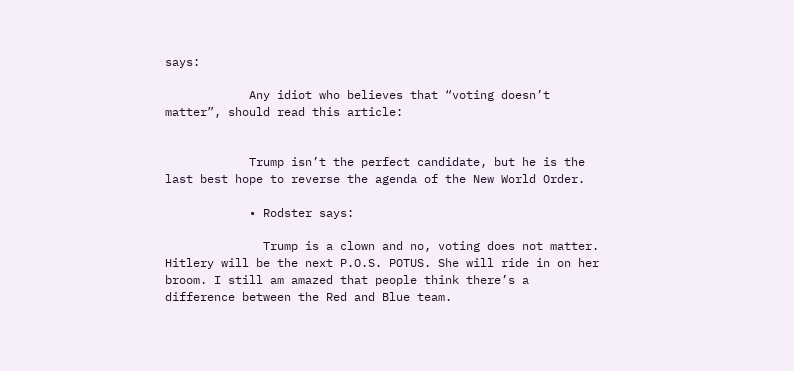says:

            Any idiot who believes that “voting doesn’t matter”, should read this article:


            Trump isn’t the perfect candidate, but he is the last best hope to reverse the agenda of the New World Order.

            • Rodster says:

              Trump is a clown and no, voting does not matter. Hitlery will be the next P.O.S. POTUS. She will ride in on her broom. I still am amazed that people think there’s a difference between the Red and Blue team.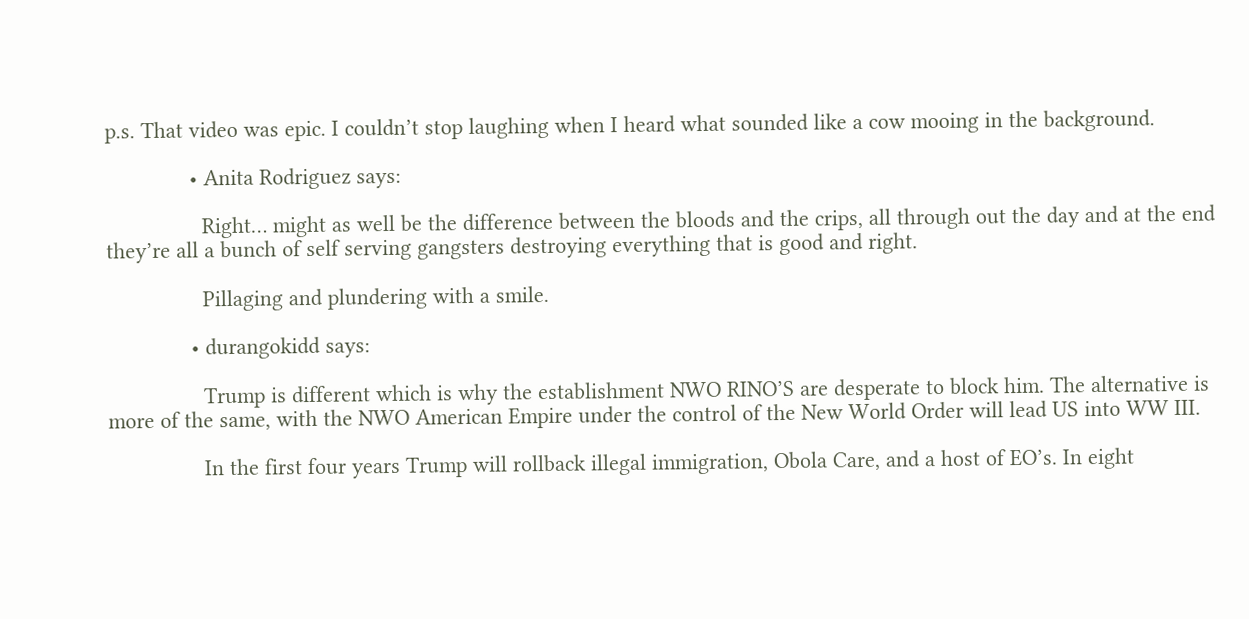p.s. That video was epic. I couldn’t stop laughing when I heard what sounded like a cow mooing in the background.

              • Anita Rodriguez says:

                Right… might as well be the difference between the bloods and the crips, all through out the day and at the end they’re all a bunch of self serving gangsters destroying everything that is good and right.

                Pillaging and plundering with a smile.

              • durangokidd says:

                Trump is different which is why the establishment NWO RINO’S are desperate to block him. The alternative is more of the same, with the NWO American Empire under the control of the New World Order will lead US into WW III.

                In the first four years Trump will rollback illegal immigration, Obola Care, and a host of EO’s. In eight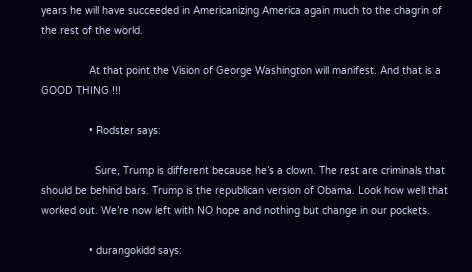years he will have succeeded in Americanizing America again much to the chagrin of the rest of the world.

                At that point the Vision of George Washington will manifest. And that is a GOOD THING !!!

                • Rodster says:

                  Sure, Trump is different because he’s a clown. The rest are criminals that should be behind bars. Trump is the republican version of Obama. Look how well that worked out. We’re now left with NO hope and nothing but change in our pockets.

                • durangokidd says: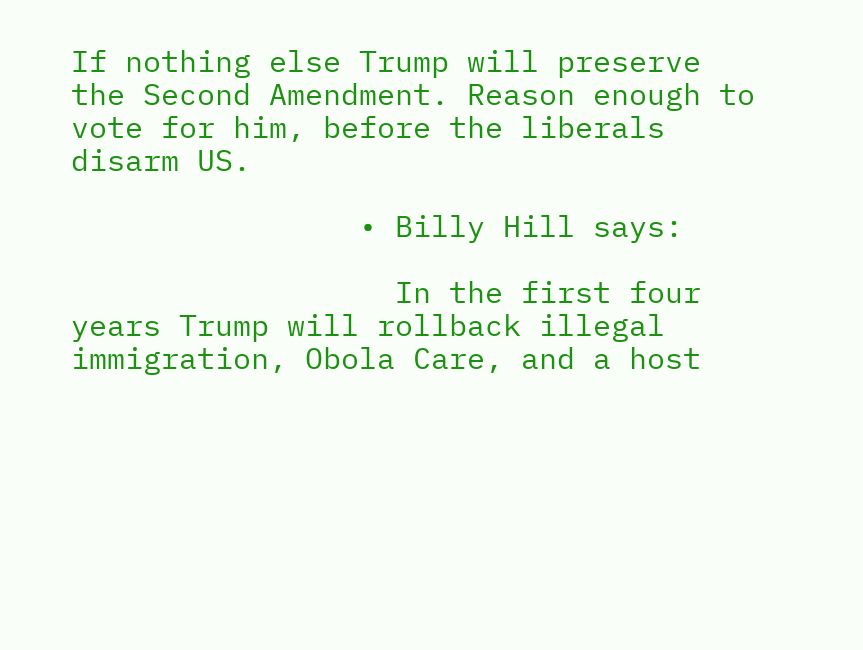If nothing else Trump will preserve the Second Amendment. Reason enough to vote for him, before the liberals disarm US.

                • Billy Hill says:

                  In the first four years Trump will rollback illegal immigration, Obola Care, and a host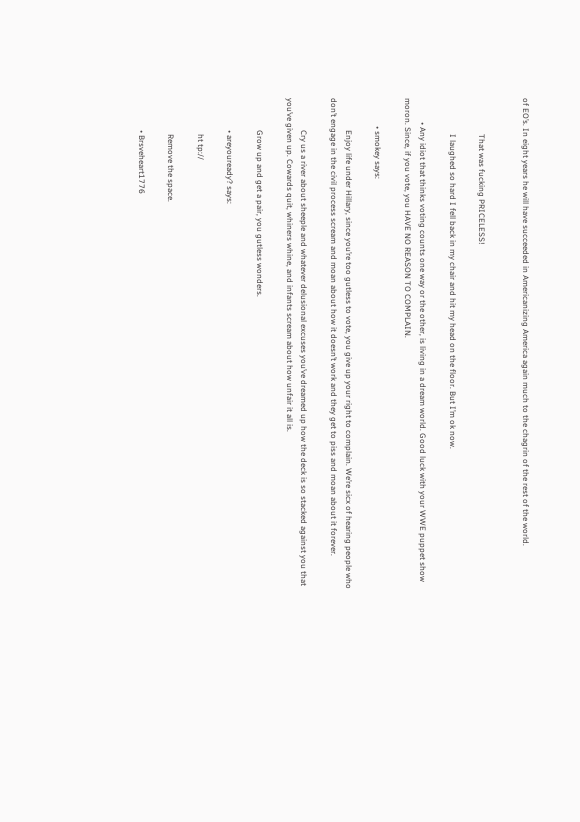of EO’s. In eight years he will have succeeded in Americanizing America again much to the chagrin of the rest of the world.


                  That was fucking PRICELESS!

                  I laughed so hard I fell back in my chair and hit my head on the floor. But I’m ok now.

            • Any idiot that thinks voting counts one way or the other, is living in a dream world. Good luck with your WWE puppet show moron. Since, if you vote, you HAVE NO REASON TO COMPLAIN.

              • smokey says:

                Enjoy life under Hillary, since you’re too gutless to vote, you give up your right to complain. We’re sicx of hearing people who don’t engage in the civil process scream and moan about how it doesn’t work and they get to piss and moan about it forever.

                Cry us a river about sheeple and whatever delusional excuses you’ve dreamed up how the deck is so stacked against you that you’ve given up. Cowards quit, whiners whine, and infants scream about how unfair it all is.

                Grow up and get a pair, you gutless wonders.

                • areyouready? says:

                  ht tp://

                  Remove the space.

                • Brsveheart1776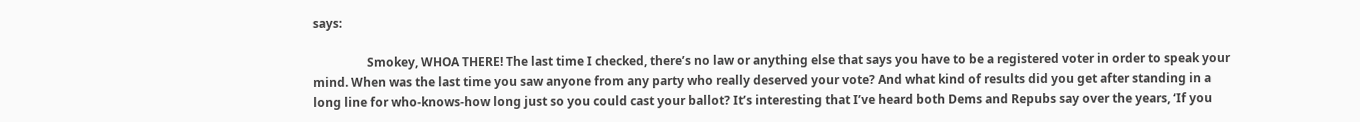says:

                  Smokey, WHOA THERE! The last time I checked, there’s no law or anything else that says you have to be a registered voter in order to speak your mind. When was the last time you saw anyone from any party who really deserved your vote? And what kind of results did you get after standing in a long line for who-knows-how long just so you could cast your ballot? It’s interesting that I’ve heard both Dems and Repubs say over the years, ‘If you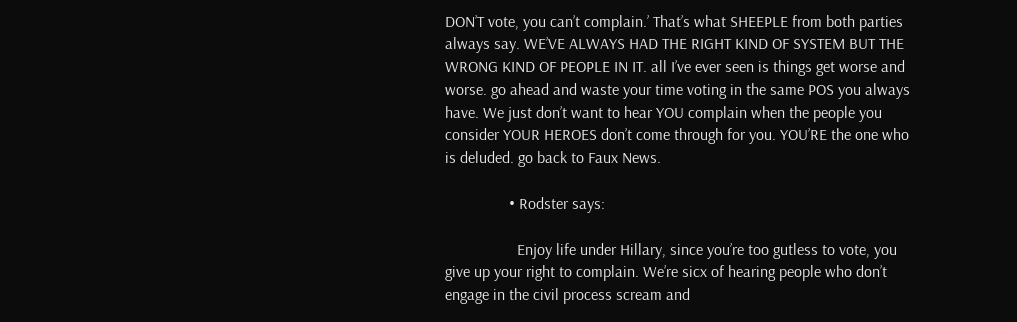DON’T vote, you can’t complain.’ That’s what SHEEPLE from both parties always say. WE’VE ALWAYS HAD THE RIGHT KIND OF SYSTEM BUT THE WRONG KIND OF PEOPLE IN IT. all I’ve ever seen is things get worse and worse. go ahead and waste your time voting in the same POS you always have. We just don’t want to hear YOU complain when the people you consider YOUR HEROES don’t come through for you. YOU’RE the one who is deluded. go back to Faux News.

                • Rodster says:

                  Enjoy life under Hillary, since you’re too gutless to vote, you give up your right to complain. We’re sicx of hearing people who don’t engage in the civil process scream and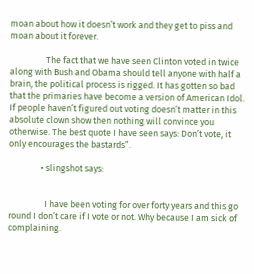moan about how it doesn’t work and they get to piss and moan about it forever.

                  The fact that we have seen Clinton voted in twice along with Bush and Obama should tell anyone with half a brain, the political process is rigged. It has gotten so bad that the primaries have become a version of American Idol. If people haven’t figured out voting doesn’t matter in this absolute clown show then nothing will convince you otherwise. The best quote I have seen says: Don’t vote, it only encourages the bastards”.

                • slingshot says:


                  I have been voting for over forty years and this go round I don’t care if I vote or not. Why because I am sick of complaining.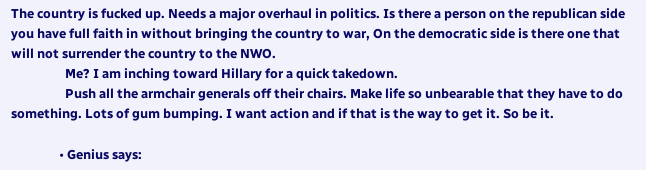The country is fucked up. Needs a major overhaul in politics. Is there a person on the republican side you have full faith in without bringing the country to war, On the democratic side is there one that will not surrender the country to the NWO.
                  Me? I am inching toward Hillary for a quick takedown.
                  Push all the armchair generals off their chairs. Make life so unbearable that they have to do something. Lots of gum bumping. I want action and if that is the way to get it. So be it.

                • Genius says: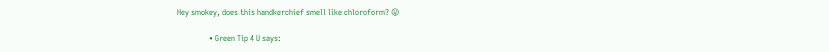Hey smokey, does this handkerchief smell like chloroform? 😛

                • Green Tip 4 U says: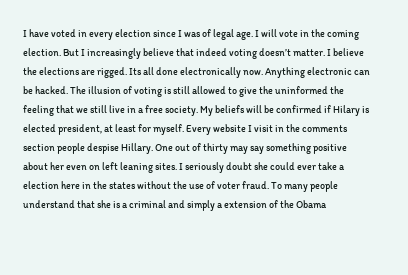I have voted in every election since I was of legal age. I will vote in the coming election. But I increasingly believe that indeed voting doesn’t matter. I believe the elections are rigged. Its all done electronically now. Anything electronic can be hacked. The illusion of voting is still allowed to give the uninformed the feeling that we still live in a free society. My beliefs will be confirmed if Hilary is elected president, at least for myself. Every website I visit in the comments section people despise Hillary. One out of thirty may say something positive about her even on left leaning sites. I seriously doubt she could ever take a election here in the states without the use of voter fraud. To many people understand that she is a criminal and simply a extension of the Obama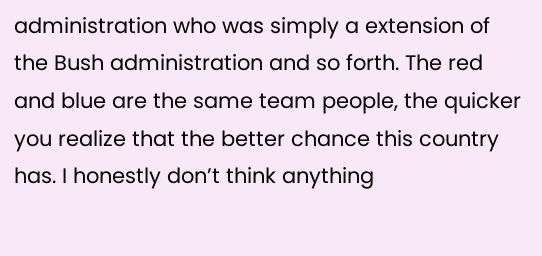administration who was simply a extension of the Bush administration and so forth. The red and blue are the same team people, the quicker you realize that the better chance this country has. I honestly don’t think anything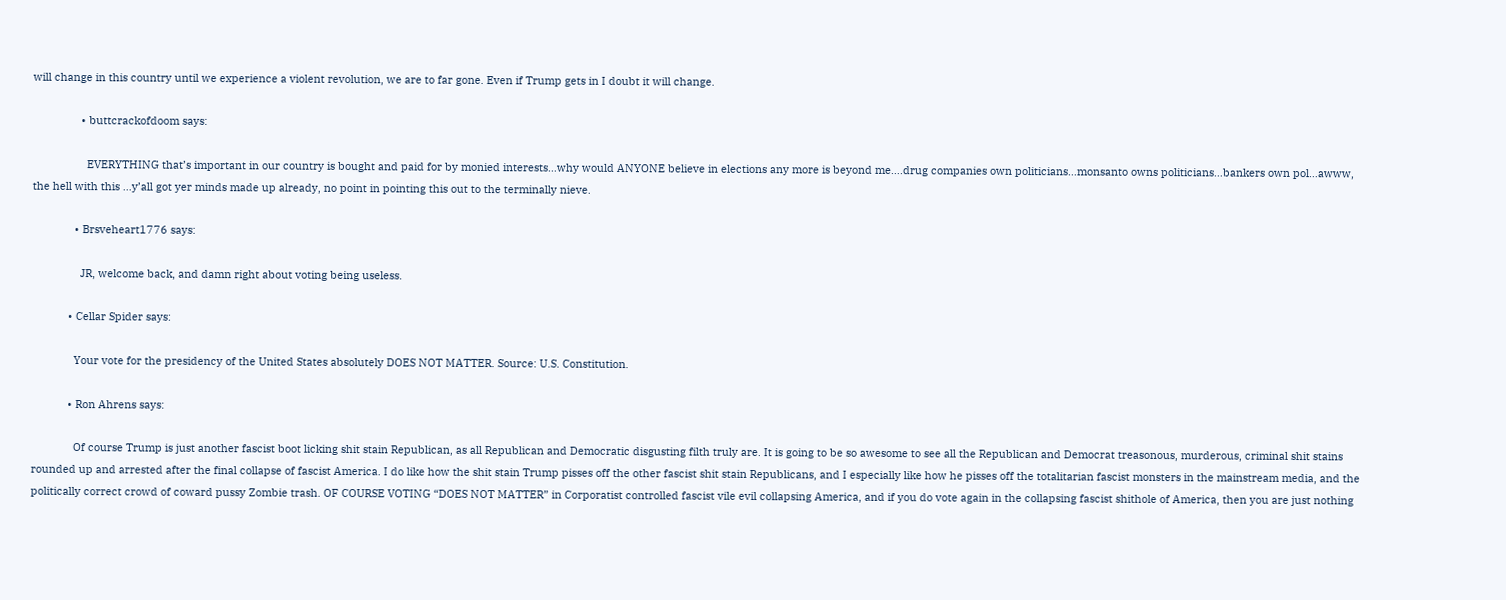will change in this country until we experience a violent revolution, we are to far gone. Even if Trump gets in I doubt it will change.

                • buttcrackofdoom says:

                  EVERYTHING that’s important in our country is bought and paid for by monied interests…why would ANYONE believe in elections any more is beyond me….drug companies own politicians…monsanto owns politicians…bankers own pol…awww, the hell with this …y’all got yer minds made up already, no point in pointing this out to the terminally nieve.

              • Brsveheart1776 says:

                JR, welcome back, and damn right about voting being useless.

            • Cellar Spider says:

              Your vote for the presidency of the United States absolutely DOES NOT MATTER. Source: U.S. Constitution.

            • Ron Ahrens says:

              Of course Trump is just another fascist boot licking shit stain Republican, as all Republican and Democratic disgusting filth truly are. It is going to be so awesome to see all the Republican and Democrat treasonous, murderous, criminal shit stains rounded up and arrested after the final collapse of fascist America. I do like how the shit stain Trump pisses off the other fascist shit stain Republicans, and I especially like how he pisses off the totalitarian fascist monsters in the mainstream media, and the politically correct crowd of coward pussy Zombie trash. OF COURSE VOTING “DOES NOT MATTER” in Corporatist controlled fascist vile evil collapsing America, and if you do vote again in the collapsing fascist shithole of America, then you are just nothing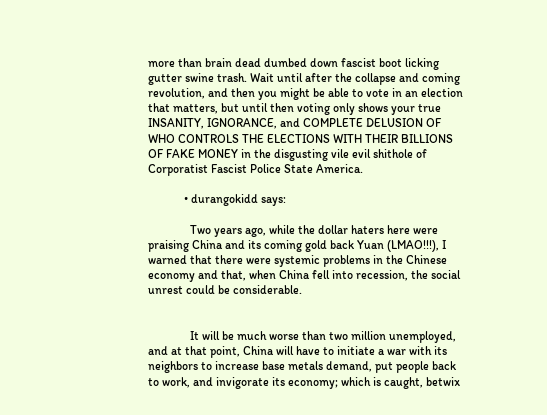more than brain dead dumbed down fascist boot licking gutter swine trash. Wait until after the collapse and coming revolution, and then you might be able to vote in an election that matters, but until then voting only shows your true INSANITY, IGNORANCE, and COMPLETE DELUSION OF WHO CONTROLS THE ELECTIONS WITH THEIR BILLIONS OF FAKE MONEY in the disgusting vile evil shithole of Corporatist Fascist Police State America.

            • durangokidd says:

              Two years ago, while the dollar haters here were praising China and its coming gold back Yuan (LMAO!!!), I warned that there were systemic problems in the Chinese economy and that, when China fell into recession, the social unrest could be considerable.


              It will be much worse than two million unemployed, and at that point, China will have to initiate a war with its neighbors to increase base metals demand, put people back to work, and invigorate its economy; which is caught, betwix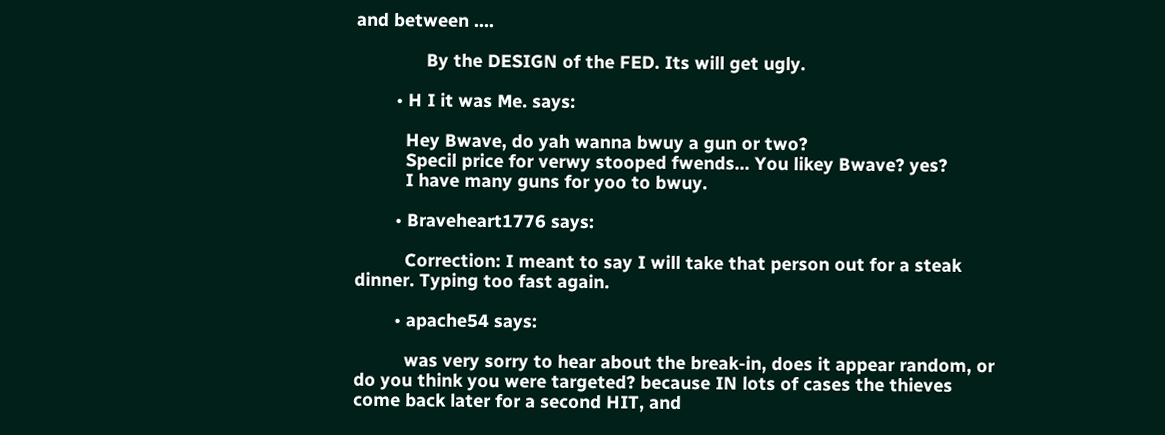and between ….

              By the DESIGN of the FED. Its will get ugly.

        • H I it was Me. says:

          Hey Bwave, do yah wanna bwuy a gun or two?
          Specil price for verwy stooped fwends… You likey Bwave? yes?
          I have many guns for yoo to bwuy.

        • Braveheart1776 says:

          Correction: I meant to say I will take that person out for a steak dinner. Typing too fast again.

        • apache54 says:

          was very sorry to hear about the break-in, does it appear random, or do you think you were targeted? because IN lots of cases the thieves come back later for a second HIT, and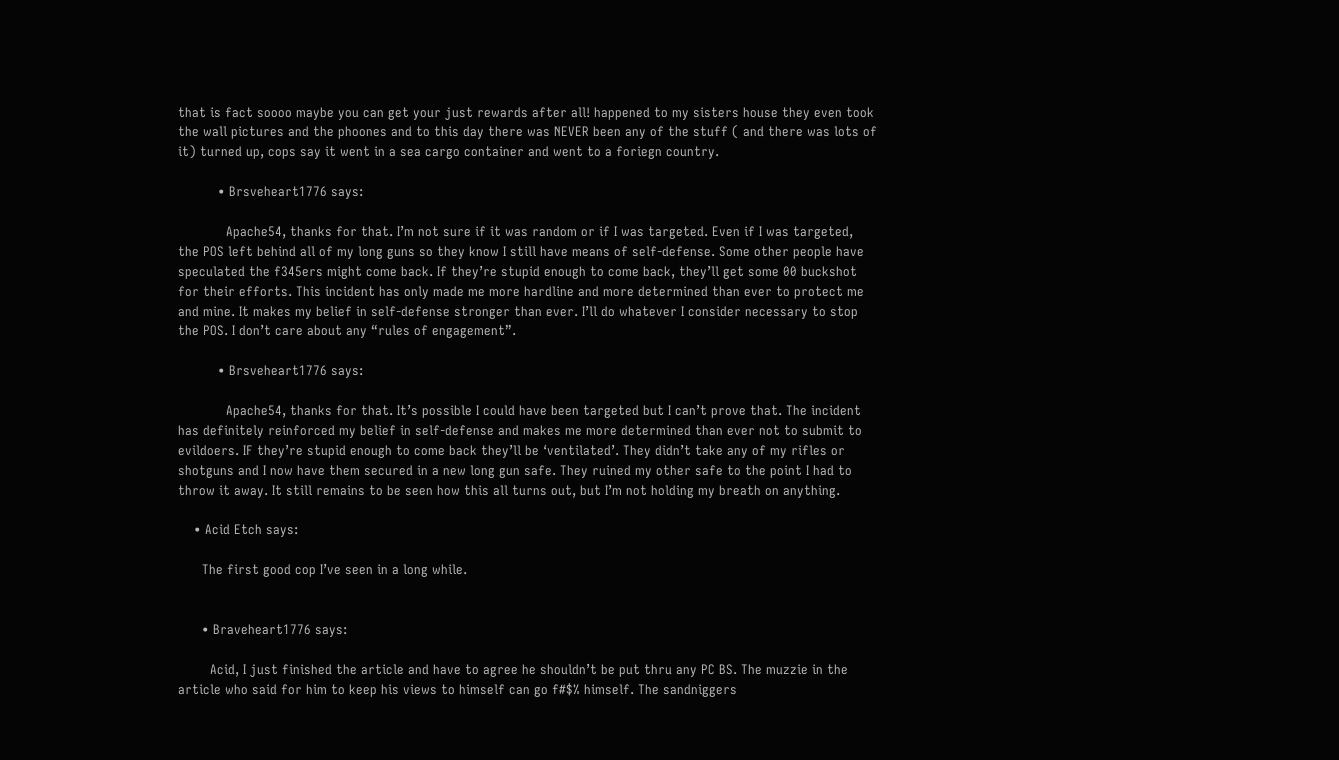that is fact soooo maybe you can get your just rewards after all! happened to my sisters house they even took the wall pictures and the phoones and to this day there was NEVER been any of the stuff ( and there was lots of it) turned up, cops say it went in a sea cargo container and went to a foriegn country.

          • Brsveheart1776 says:

            Apache54, thanks for that. I’m not sure if it was random or if I was targeted. Even if I was targeted, the POS left behind all of my long guns so they know I still have means of self-defense. Some other people have speculated the f345ers might come back. If they’re stupid enough to come back, they’ll get some 00 buckshot for their efforts. This incident has only made me more hardline and more determined than ever to protect me and mine. It makes my belief in self-defense stronger than ever. I’ll do whatever I consider necessary to stop the POS. I don’t care about any “rules of engagement”.

          • Brsveheart1776 says:

            Apache54, thanks for that. It’s possible I could have been targeted but I can’t prove that. The incident has definitely reinforced my belief in self-defense and makes me more determined than ever not to submit to evildoers. IF they’re stupid enough to come back they’ll be ‘ventilated’. They didn’t take any of my rifles or shotguns and I now have them secured in a new long gun safe. They ruined my other safe to the point I had to throw it away. It still remains to be seen how this all turns out, but I’m not holding my breath on anything.

    • Acid Etch says:

      The first good cop I’ve seen in a long while.


      • Braveheart1776 says:

        Acid, I just finished the article and have to agree he shouldn’t be put thru any PC BS. The muzzie in the article who said for him to keep his views to himself can go f#$% himself. The sandniggers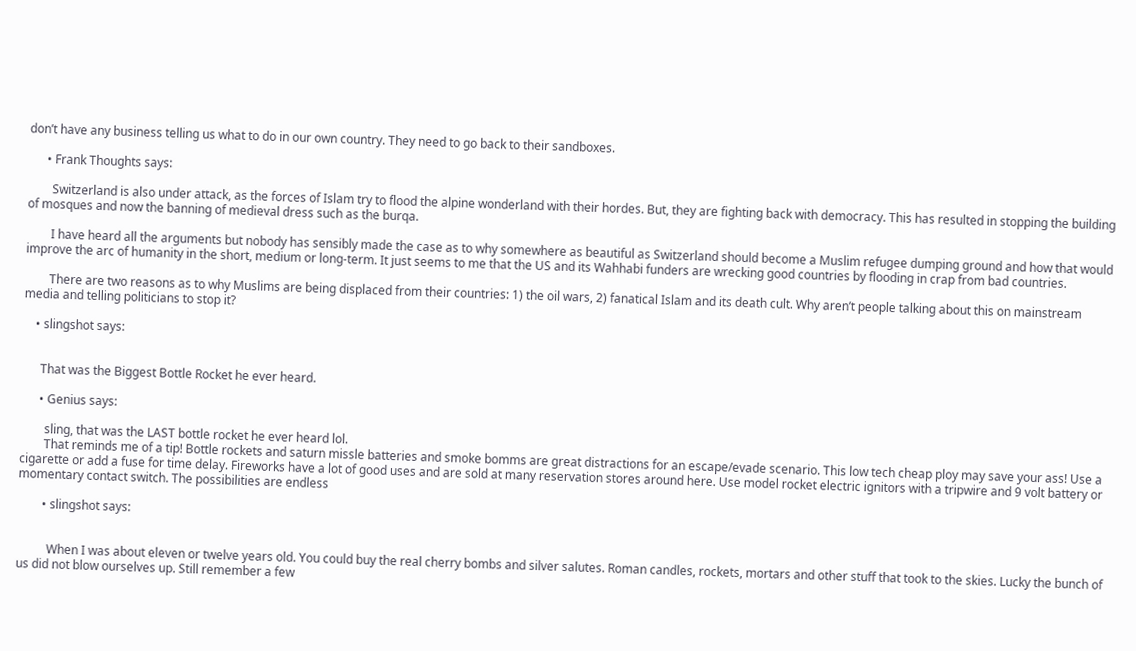don’t have any business telling us what to do in our own country. They need to go back to their sandboxes.

      • Frank Thoughts says:

        Switzerland is also under attack, as the forces of Islam try to flood the alpine wonderland with their hordes. But, they are fighting back with democracy. This has resulted in stopping the building of mosques and now the banning of medieval dress such as the burqa.

        I have heard all the arguments but nobody has sensibly made the case as to why somewhere as beautiful as Switzerland should become a Muslim refugee dumping ground and how that would improve the arc of humanity in the short, medium or long-term. It just seems to me that the US and its Wahhabi funders are wrecking good countries by flooding in crap from bad countries.

        There are two reasons as to why Muslims are being displaced from their countries: 1) the oil wars, 2) fanatical Islam and its death cult. Why aren’t people talking about this on mainstream media and telling politicians to stop it?

    • slingshot says:


      That was the Biggest Bottle Rocket he ever heard.

      • Genius says:

        sling, that was the LAST bottle rocket he ever heard lol.
        That reminds me of a tip! Bottle rockets and saturn missle batteries and smoke bomms are great distractions for an escape/evade scenario. This low tech cheap ploy may save your ass! Use a cigarette or add a fuse for time delay. Fireworks have a lot of good uses and are sold at many reservation stores around here. Use model rocket electric ignitors with a tripwire and 9 volt battery or momentary contact switch. The possibilities are endless

        • slingshot says:


          When I was about eleven or twelve years old. You could buy the real cherry bombs and silver salutes. Roman candles, rockets, mortars and other stuff that took to the skies. Lucky the bunch of us did not blow ourselves up. Still remember a few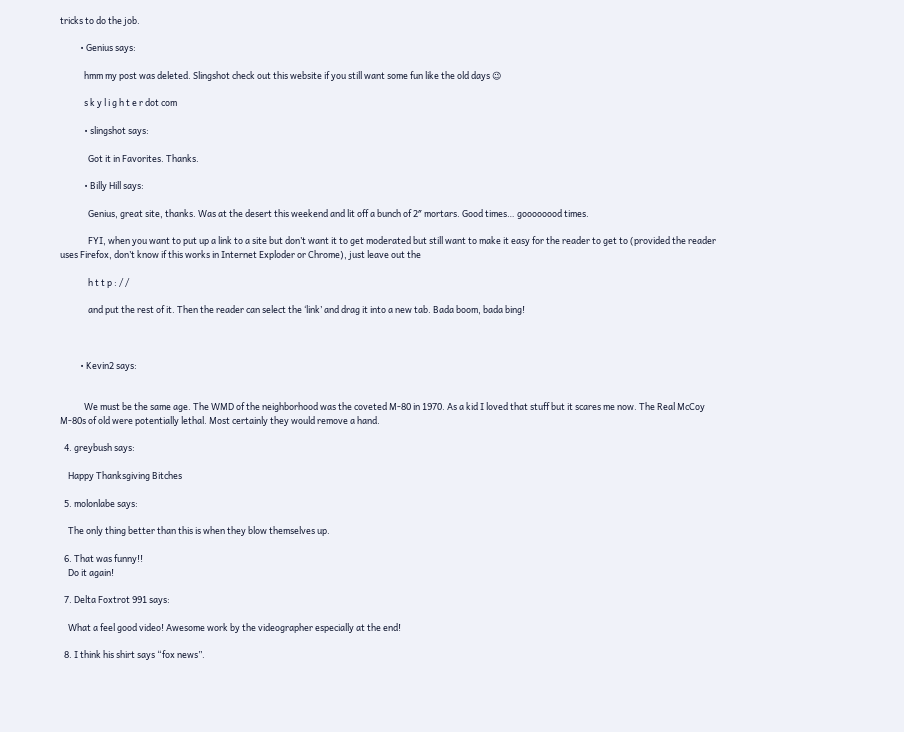tricks to do the job.

          • Genius says:

            hmm my post was deleted. Slingshot check out this website if you still want some fun like the old days 😉

            s k y l i g h t e r dot com

            • slingshot says:

              Got it in Favorites. Thanks.

            • Billy Hill says:

              Genius, great site, thanks. Was at the desert this weekend and lit off a bunch of 2″ mortars. Good times… goooooood times.

              FYI, when you want to put up a link to a site but don’t want it to get moderated but still want to make it easy for the reader to get to (provided the reader uses Firefox, don’t know if this works in Internet Exploder or Chrome), just leave out the

              h t t p : / /

              and put the rest of it. Then the reader can select the ‘link’ and drag it into a new tab. Bada boom, bada bing!



          • Kevin2 says:


            We must be the same age. The WMD of the neighborhood was the coveted M-80 in 1970. As a kid I loved that stuff but it scares me now. The Real McCoy M-80s of old were potentially lethal. Most certainly they would remove a hand.

  4. greybush says:

    Happy Thanksgiving Bitches

  5. molonlabe says:

    The only thing better than this is when they blow themselves up.

  6. That was funny!!
    Do it again!

  7. Delta Foxtrot 991 says:

    What a feel good video! Awesome work by the videographer especially at the end!

  8. I think his shirt says “fox news”.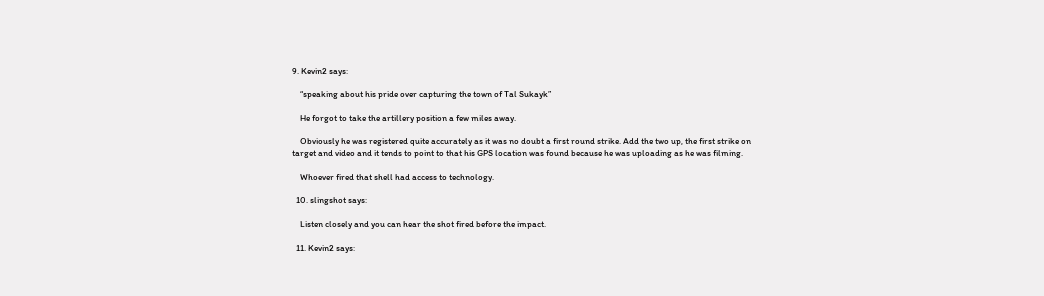9. Kevin2 says:

    “speaking about his pride over capturing the town of Tal Sukayk”

    He forgot to take the artillery position a few miles away.

    Obviously he was registered quite accurately as it was no doubt a first round strike. Add the two up, the first strike on target and video and it tends to point to that his GPS location was found because he was uploading as he was filming.

    Whoever fired that shell had access to technology.

  10. slingshot says:

    Listen closely and you can hear the shot fired before the impact.

  11. Kevin2 says: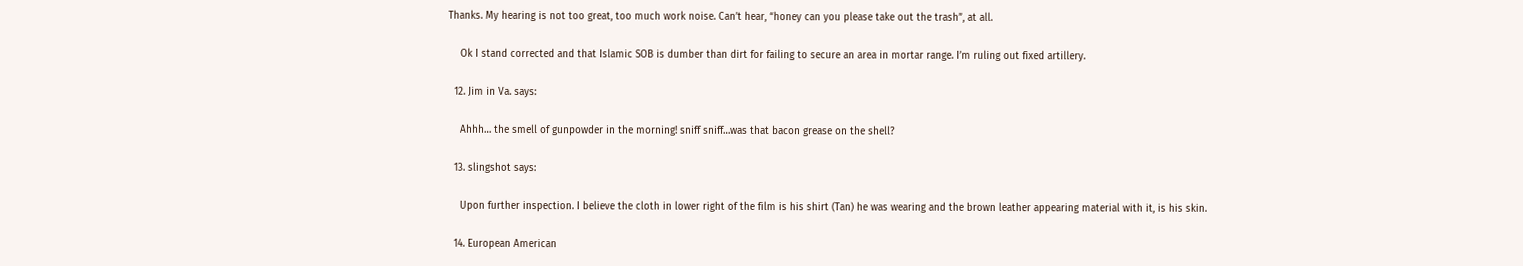Thanks. My hearing is not too great, too much work noise. Can’t hear, “honey can you please take out the trash”, at all.

    Ok I stand corrected and that Islamic SOB is dumber than dirt for failing to secure an area in mortar range. I’m ruling out fixed artillery.

  12. Jim in Va. says:

    Ahhh… the smell of gunpowder in the morning! sniff sniff…was that bacon grease on the shell?

  13. slingshot says:

    Upon further inspection. I believe the cloth in lower right of the film is his shirt (Tan) he was wearing and the brown leather appearing material with it, is his skin.

  14. European American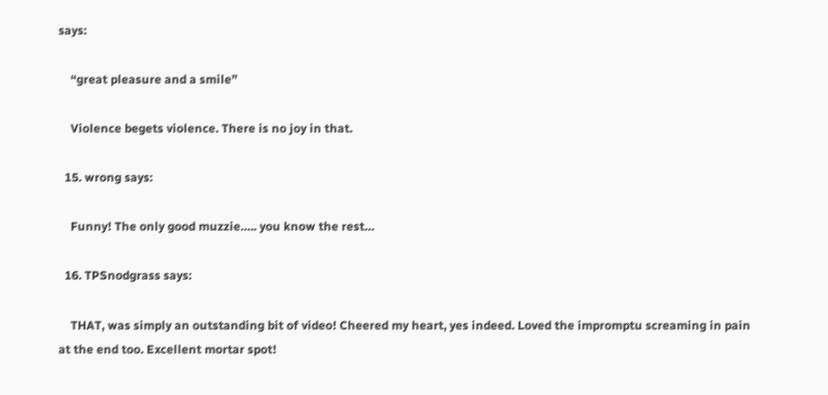says:

    “great pleasure and a smile”

    Violence begets violence. There is no joy in that.

  15. wrong says:

    Funny! The only good muzzie….. you know the rest…

  16. TPSnodgrass says:

    THAT, was simply an outstanding bit of video! Cheered my heart, yes indeed. Loved the impromptu screaming in pain at the end too. Excellent mortar spot!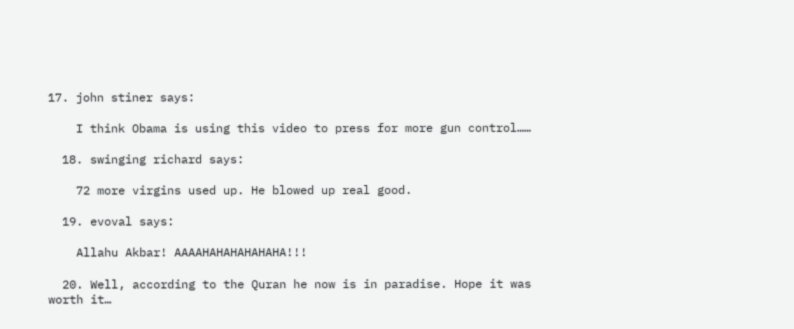17. john stiner says:

    I think Obama is using this video to press for more gun control……

  18. swinging richard says:

    72 more virgins used up. He blowed up real good.

  19. evoval says:

    Allahu Akbar! AAAAHAHAHAHAHAHA!!!

  20. Well, according to the Quran he now is in paradise. Hope it was worth it…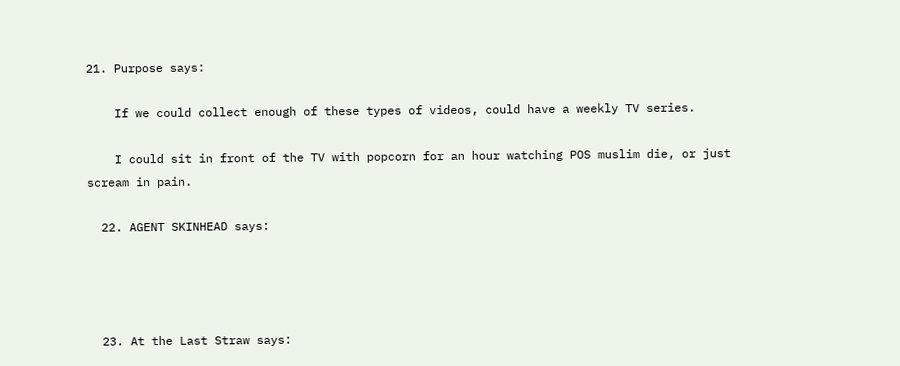21. Purpose says:

    If we could collect enough of these types of videos, could have a weekly TV series.

    I could sit in front of the TV with popcorn for an hour watching POS muslim die, or just scream in pain.

  22. AGENT SKINHEAD says:




  23. At the Last Straw says: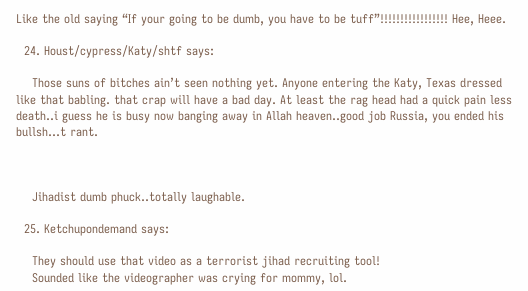Like the old saying “If your going to be dumb, you have to be tuff”!!!!!!!!!!!!!!!!! Hee, Heee.

  24. Houst/cypress/Katy/shtf says:

    Those suns of bitches ain’t seen nothing yet. Anyone entering the Katy, Texas dressed like that babling. that crap will have a bad day. At least the rag head had a quick pain less death..i guess he is busy now banging away in Allah heaven..good job Russia, you ended his bullsh…t rant.



    Jihadist dumb phuck..totally laughable.

  25. Ketchupondemand says:

    They should use that video as a terrorist jihad recruiting tool!
    Sounded like the videographer was crying for mommy, lol.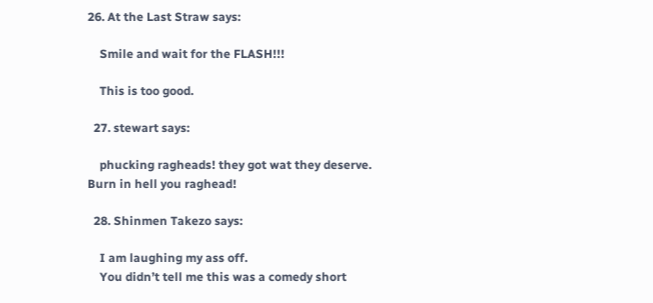26. At the Last Straw says:

    Smile and wait for the FLASH!!!

    This is too good.

  27. stewart says:

    phucking ragheads! they got wat they deserve. Burn in hell you raghead!

  28. Shinmen Takezo says:

    I am laughing my ass off.
    You didn’t tell me this was a comedy short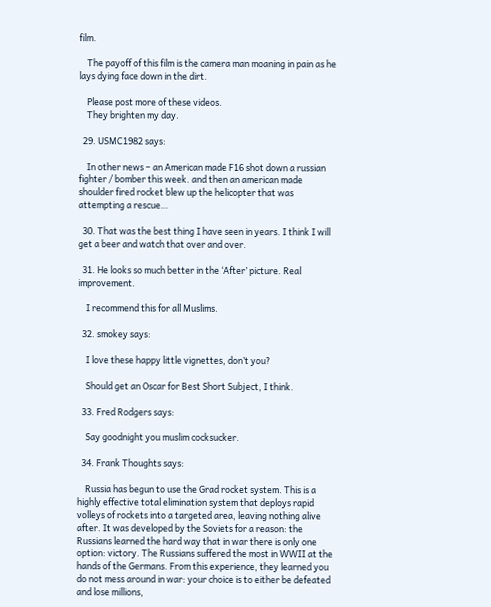film.

    The payoff of this film is the camera man moaning in pain as he lays dying face down in the dirt.

    Please post more of these videos.
    They brighten my day.

  29. USMC1982 says:

    In other news – an American made F16 shot down a russian fighter / bomber this week. and then an american made shoulder fired rocket blew up the helicopter that was attempting a rescue…

  30. That was the best thing I have seen in years. I think I will get a beer and watch that over and over.

  31. He looks so much better in the ‘After’ picture. Real improvement.

    I recommend this for all Muslims.

  32. smokey says:

    I love these happy little vignettes, don’t you?

    Should get an Oscar for Best Short Subject, I think.

  33. Fred Rodgers says:

    Say goodnight you muslim cocksucker.

  34. Frank Thoughts says:

    Russia has begun to use the Grad rocket system. This is a highly effective total elimination system that deploys rapid volleys of rockets into a targeted area, leaving nothing alive after. It was developed by the Soviets for a reason: the Russians learned the hard way that in war there is only one option: victory. The Russians suffered the most in WWII at the hands of the Germans. From this experience, they learned you do not mess around in war: your choice is to either be defeated and lose millions,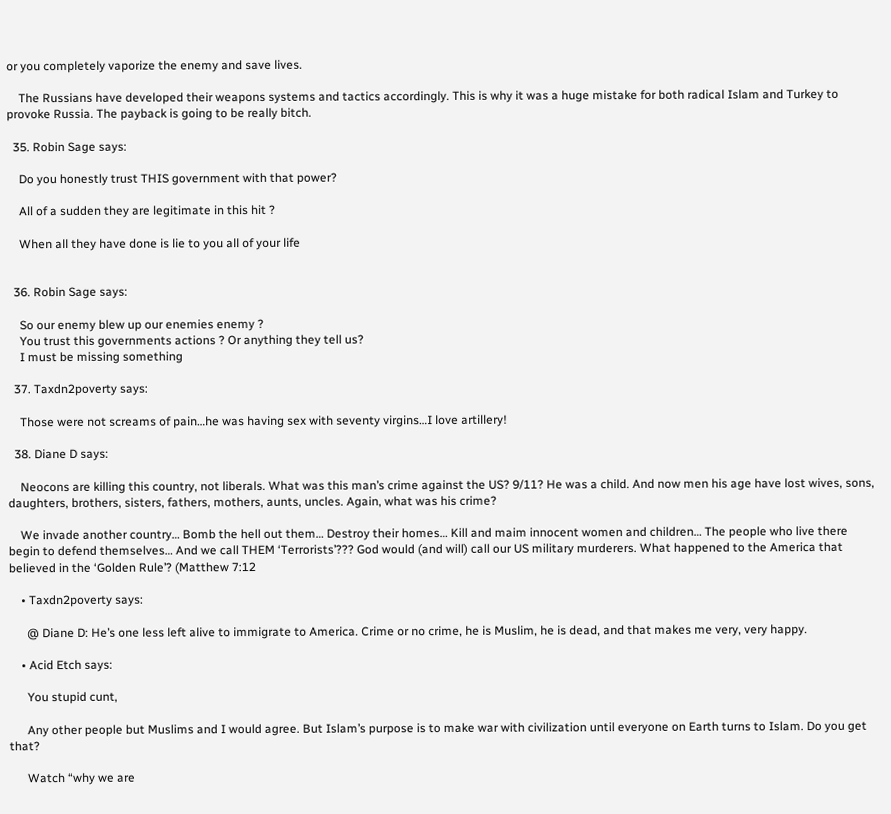or you completely vaporize the enemy and save lives.

    The Russians have developed their weapons systems and tactics accordingly. This is why it was a huge mistake for both radical Islam and Turkey to provoke Russia. The payback is going to be really bitch.

  35. Robin Sage says:

    Do you honestly trust THIS government with that power?

    All of a sudden they are legitimate in this hit ?

    When all they have done is lie to you all of your life


  36. Robin Sage says:

    So our enemy blew up our enemies enemy ?
    You trust this governments actions ? Or anything they tell us?
    I must be missing something

  37. Taxdn2poverty says:

    Those were not screams of pain…he was having sex with seventy virgins…I love artillery!

  38. Diane D says:

    Neocons are killing this country, not liberals. What was this man’s crime against the US? 9/11? He was a child. And now men his age have lost wives, sons, daughters, brothers, sisters, fathers, mothers, aunts, uncles. Again, what was his crime?

    We invade another country… Bomb the hell out them… Destroy their homes… Kill and maim innocent women and children… The people who live there begin to defend themselves… And we call THEM ‘Terrorists’??? God would (and will) call our US military murderers. What happened to the America that believed in the ‘Golden Rule’? (Matthew 7:12

    • Taxdn2poverty says:

      @ Diane D: He’s one less left alive to immigrate to America. Crime or no crime, he is Muslim, he is dead, and that makes me very, very happy.

    • Acid Etch says:

      You stupid cunt,

      Any other people but Muslims and I would agree. But Islam’s purpose is to make war with civilization until everyone on Earth turns to Islam. Do you get that?

      Watch “why we are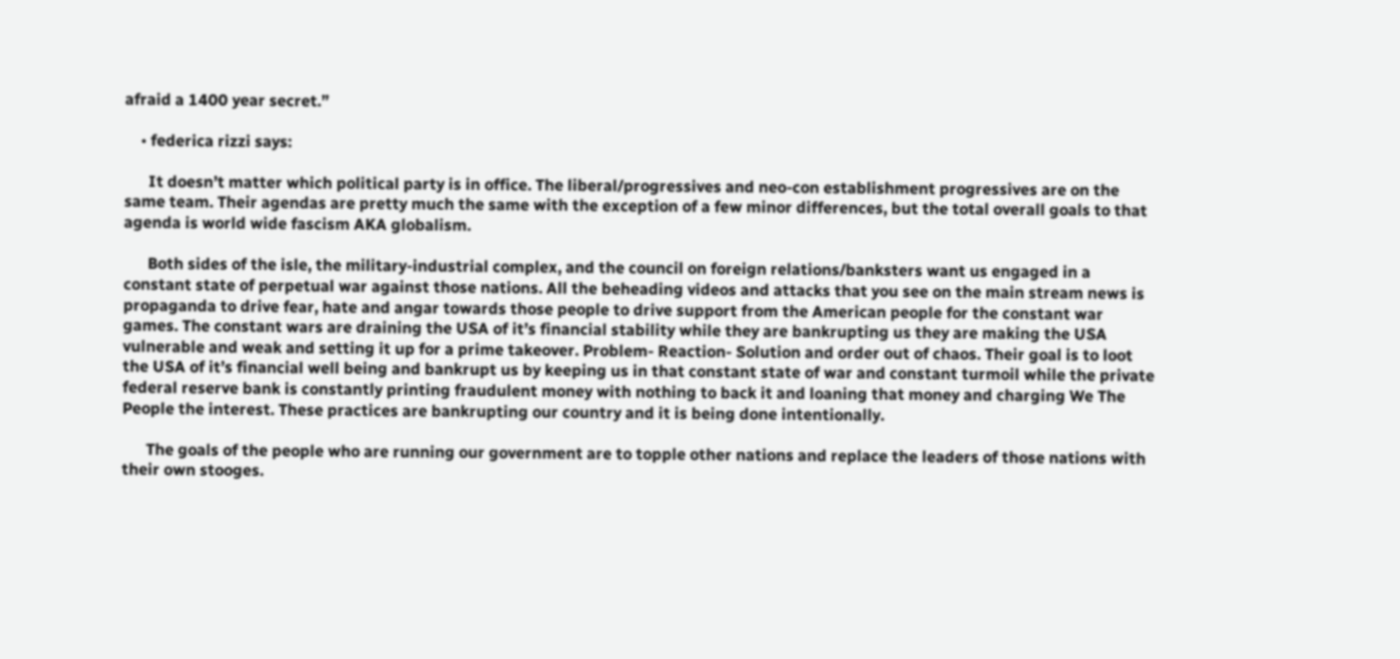afraid a 1400 year secret.”

    • federica rizzi says:

      It doesn’t matter which political party is in office. The liberal/progressives and neo-con establishment progressives are on the same team. Their agendas are pretty much the same with the exception of a few minor differences, but the total overall goals to that agenda is world wide fascism AKA globalism.

      Both sides of the isle, the military-industrial complex, and the council on foreign relations/banksters want us engaged in a constant state of perpetual war against those nations. All the beheading videos and attacks that you see on the main stream news is propaganda to drive fear, hate and angar towards those people to drive support from the American people for the constant war games. The constant wars are draining the USA of it’s financial stability while they are bankrupting us they are making the USA vulnerable and weak and setting it up for a prime takeover. Problem- Reaction- Solution and order out of chaos. Their goal is to loot the USA of it’s financial well being and bankrupt us by keeping us in that constant state of war and constant turmoil while the private federal reserve bank is constantly printing fraudulent money with nothing to back it and loaning that money and charging We The People the interest. These practices are bankrupting our country and it is being done intentionally.

      The goals of the people who are running our government are to topple other nations and replace the leaders of those nations with their own stooges.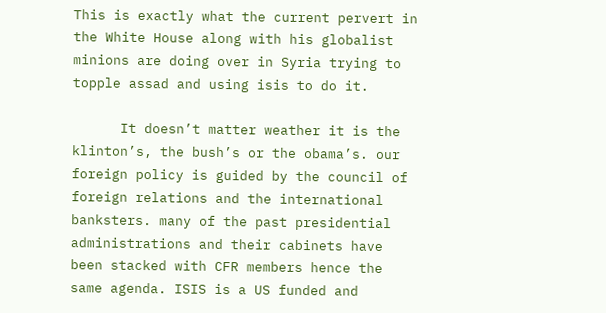This is exactly what the current pervert in the White House along with his globalist minions are doing over in Syria trying to topple assad and using isis to do it.

      It doesn’t matter weather it is the klinton’s, the bush’s or the obama’s. our foreign policy is guided by the council of foreign relations and the international banksters. many of the past presidential administrations and their cabinets have been stacked with CFR members hence the same agenda. ISIS is a US funded and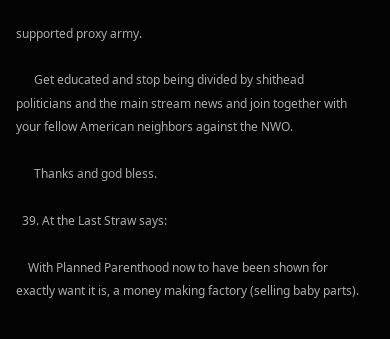supported proxy army.

      Get educated and stop being divided by shithead politicians and the main stream news and join together with your fellow American neighbors against the NWO.

      Thanks and god bless.

  39. At the Last Straw says:

    With Planned Parenthood now to have been shown for exactly want it is, a money making factory (selling baby parts).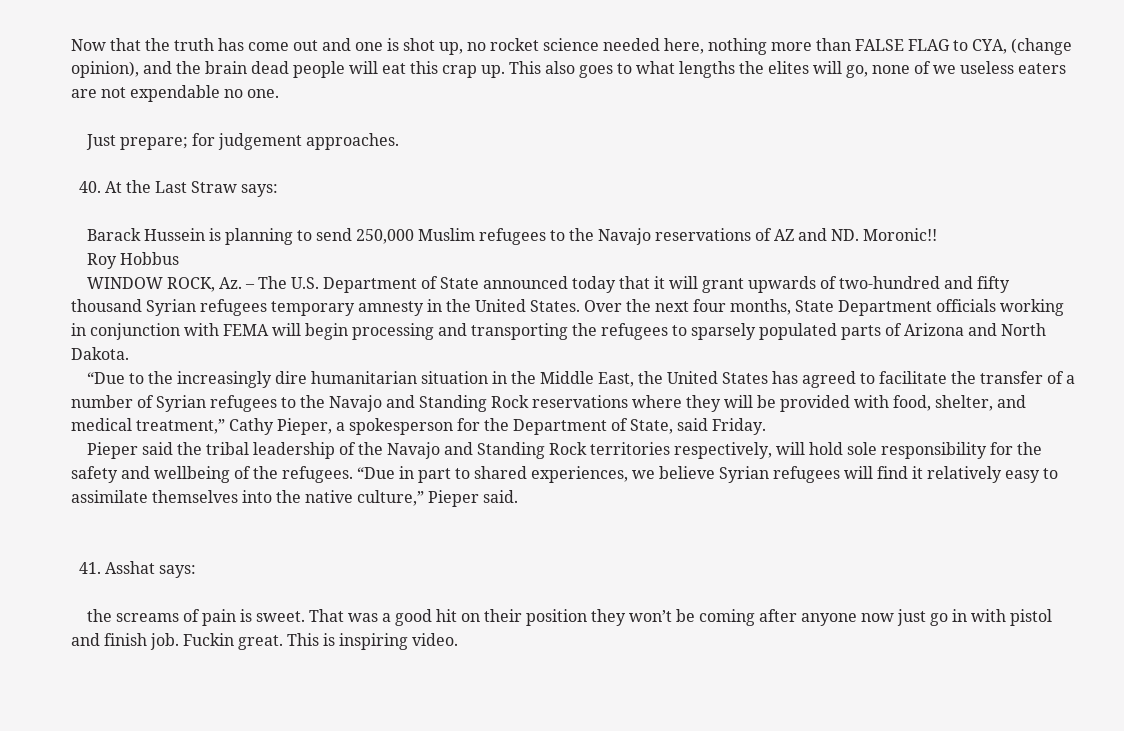Now that the truth has come out and one is shot up, no rocket science needed here, nothing more than FALSE FLAG to CYA, (change opinion), and the brain dead people will eat this crap up. This also goes to what lengths the elites will go, none of we useless eaters are not expendable no one.

    Just prepare; for judgement approaches.

  40. At the Last Straw says:

    Barack Hussein is planning to send 250,000 Muslim refugees to the Navajo reservations of AZ and ND. Moronic!!
    Roy Hobbus
    WINDOW ROCK, Az. – The U.S. Department of State announced today that it will grant upwards of two-hundred and fifty thousand Syrian refugees temporary amnesty in the United States. Over the next four months, State Department officials working in conjunction with FEMA will begin processing and transporting the refugees to sparsely populated parts of Arizona and North Dakota.
    “Due to the increasingly dire humanitarian situation in the Middle East, the United States has agreed to facilitate the transfer of a number of Syrian refugees to the Navajo and Standing Rock reservations where they will be provided with food, shelter, and medical treatment,” Cathy Pieper, a spokesperson for the Department of State, said Friday.
    Pieper said the tribal leadership of the Navajo and Standing Rock territories respectively, will hold sole responsibility for the safety and wellbeing of the refugees. “Due in part to shared experiences, we believe Syrian refugees will find it relatively easy to assimilate themselves into the native culture,” Pieper said.


  41. Asshat says:

    the screams of pain is sweet. That was a good hit on their position they won’t be coming after anyone now just go in with pistol and finish job. Fuckin great. This is inspiring video.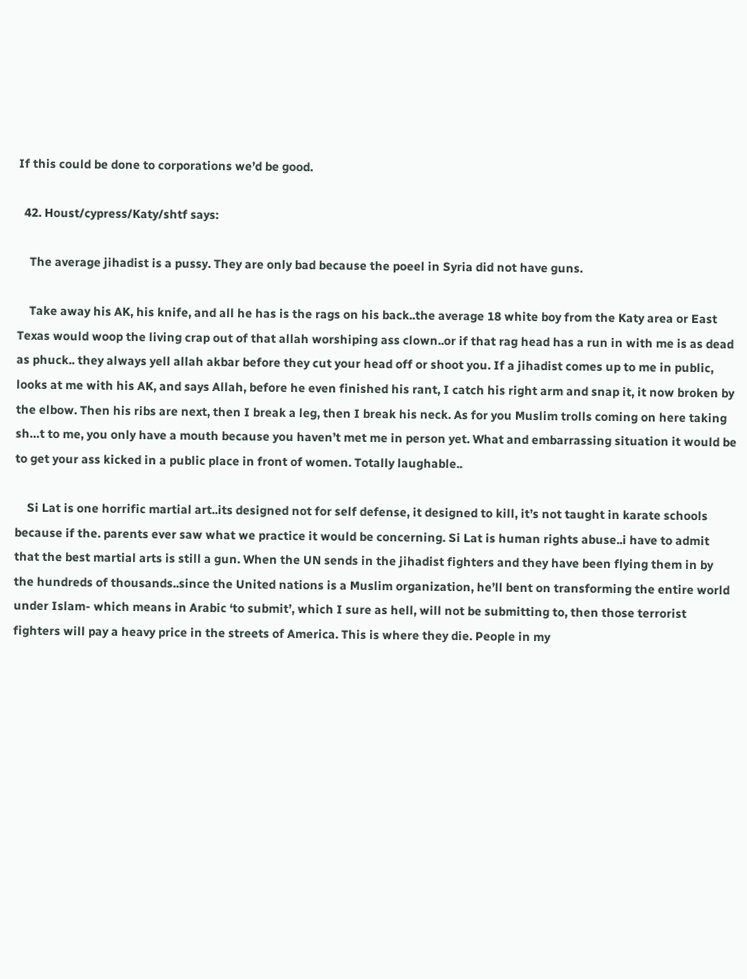If this could be done to corporations we’d be good.

  42. Houst/cypress/Katy/shtf says:

    The average jihadist is a pussy. They are only bad because the poeel in Syria did not have guns.

    Take away his AK, his knife, and all he has is the rags on his back..the average 18 white boy from the Katy area or East Texas would woop the living crap out of that allah worshiping ass clown..or if that rag head has a run in with me is as dead as phuck.. they always yell allah akbar before they cut your head off or shoot you. If a jihadist comes up to me in public, looks at me with his AK, and says Allah, before he even finished his rant, I catch his right arm and snap it, it now broken by the elbow. Then his ribs are next, then I break a leg, then I break his neck. As for you Muslim trolls coming on here taking sh…t to me, you only have a mouth because you haven’t met me in person yet. What and embarrassing situation it would be to get your ass kicked in a public place in front of women. Totally laughable..

    Si Lat is one horrific martial art..its designed not for self defense, it designed to kill, it’s not taught in karate schools because if the. parents ever saw what we practice it would be concerning. Si Lat is human rights abuse..i have to admit that the best martial arts is still a gun. When the UN sends in the jihadist fighters and they have been flying them in by the hundreds of thousands..since the United nations is a Muslim organization, he’ll bent on transforming the entire world under Islam- which means in Arabic ‘to submit’, which I sure as hell, will not be submitting to, then those terrorist fighters will pay a heavy price in the streets of America. This is where they die. People in my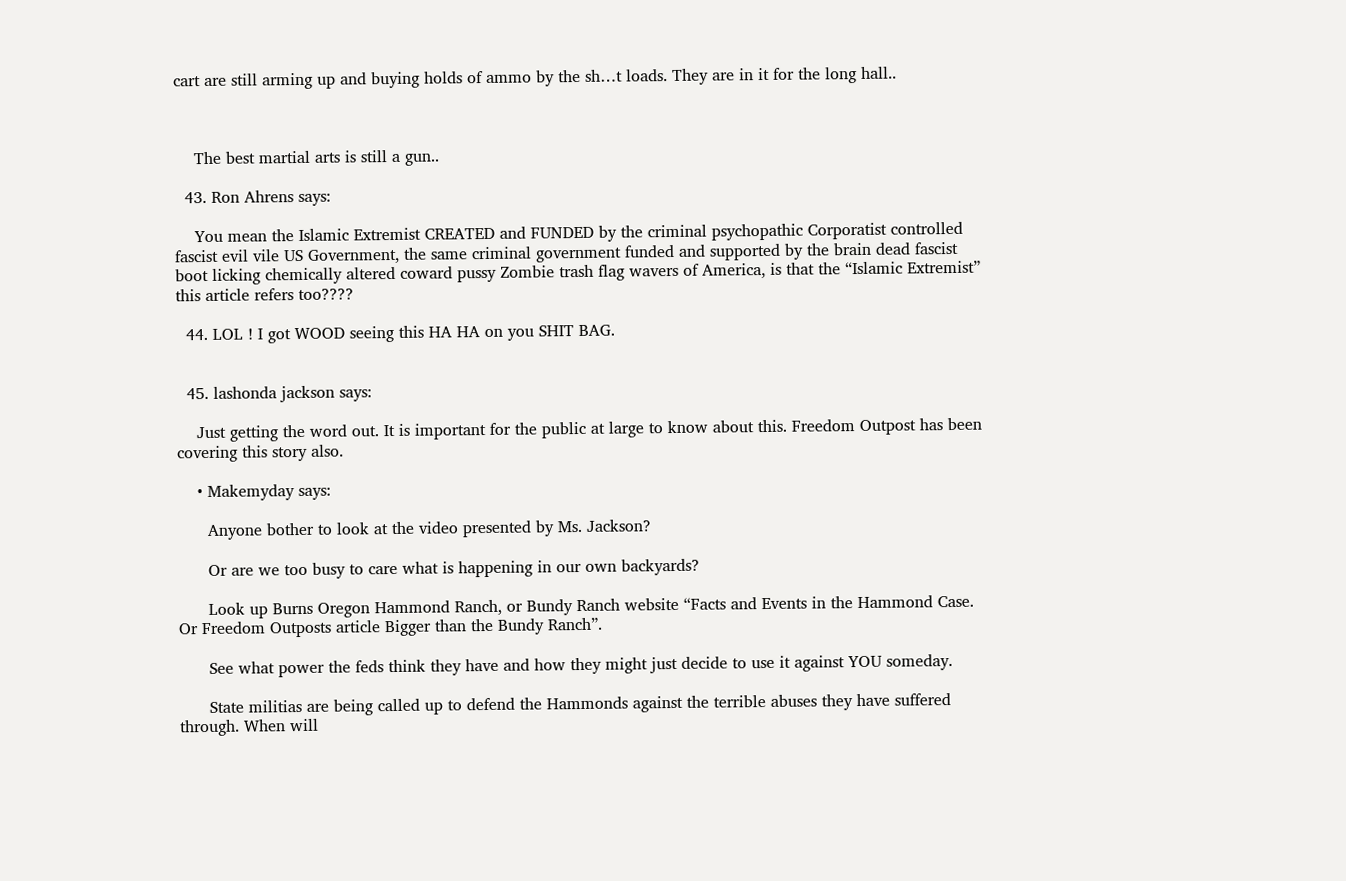cart are still arming up and buying holds of ammo by the sh…t loads. They are in it for the long hall..



    The best martial arts is still a gun..

  43. Ron Ahrens says:

    You mean the Islamic Extremist CREATED and FUNDED by the criminal psychopathic Corporatist controlled fascist evil vile US Government, the same criminal government funded and supported by the brain dead fascist boot licking chemically altered coward pussy Zombie trash flag wavers of America, is that the “Islamic Extremist” this article refers too????

  44. LOL ! I got WOOD seeing this HA HA on you SHIT BAG.


  45. lashonda jackson says:

    Just getting the word out. It is important for the public at large to know about this. Freedom Outpost has been covering this story also.

    • Makemyday says:

      Anyone bother to look at the video presented by Ms. Jackson?

      Or are we too busy to care what is happening in our own backyards?

      Look up Burns Oregon Hammond Ranch, or Bundy Ranch website “Facts and Events in the Hammond Case. Or Freedom Outposts article Bigger than the Bundy Ranch”.

      See what power the feds think they have and how they might just decide to use it against YOU someday.

      State militias are being called up to defend the Hammonds against the terrible abuses they have suffered through. When will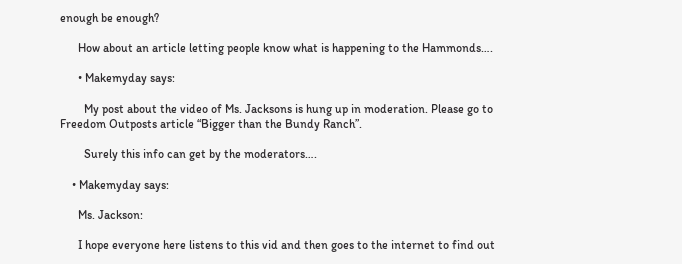enough be enough?

      How about an article letting people know what is happening to the Hammonds….

      • Makemyday says:

        My post about the video of Ms. Jacksons is hung up in moderation. Please go to Freedom Outposts article “Bigger than the Bundy Ranch”.

        Surely this info can get by the moderators….

    • Makemyday says:

      Ms. Jackson:

      I hope everyone here listens to this vid and then goes to the internet to find out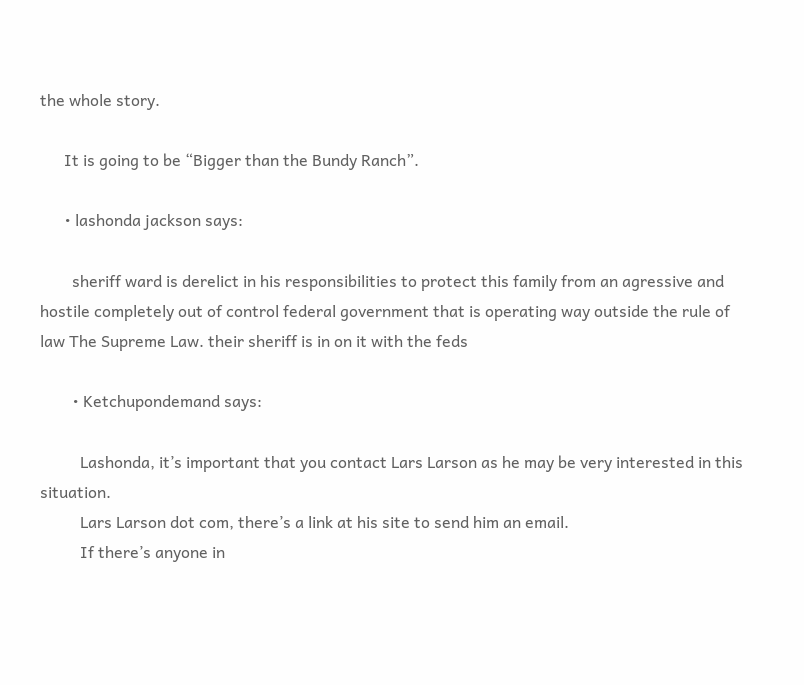the whole story.

      It is going to be “Bigger than the Bundy Ranch”.

      • lashonda jackson says:

        sheriff ward is derelict in his responsibilities to protect this family from an agressive and hostile completely out of control federal government that is operating way outside the rule of law The Supreme Law. their sheriff is in on it with the feds

        • Ketchupondemand says:

          Lashonda, it’s important that you contact Lars Larson as he may be very interested in this situation.
          Lars Larson dot com, there’s a link at his site to send him an email.
          If there’s anyone in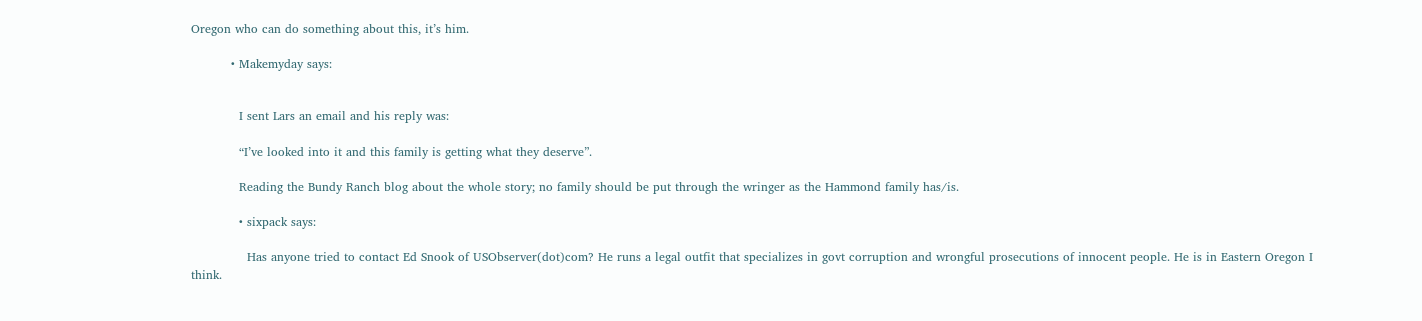Oregon who can do something about this, it’s him.

          • Makemyday says:


            I sent Lars an email and his reply was:

            “I’ve looked into it and this family is getting what they deserve”.

            Reading the Bundy Ranch blog about the whole story; no family should be put through the wringer as the Hammond family has/is.

            • sixpack says:

              Has anyone tried to contact Ed Snook of USObserver(dot)com? He runs a legal outfit that specializes in govt corruption and wrongful prosecutions of innocent people. He is in Eastern Oregon I think.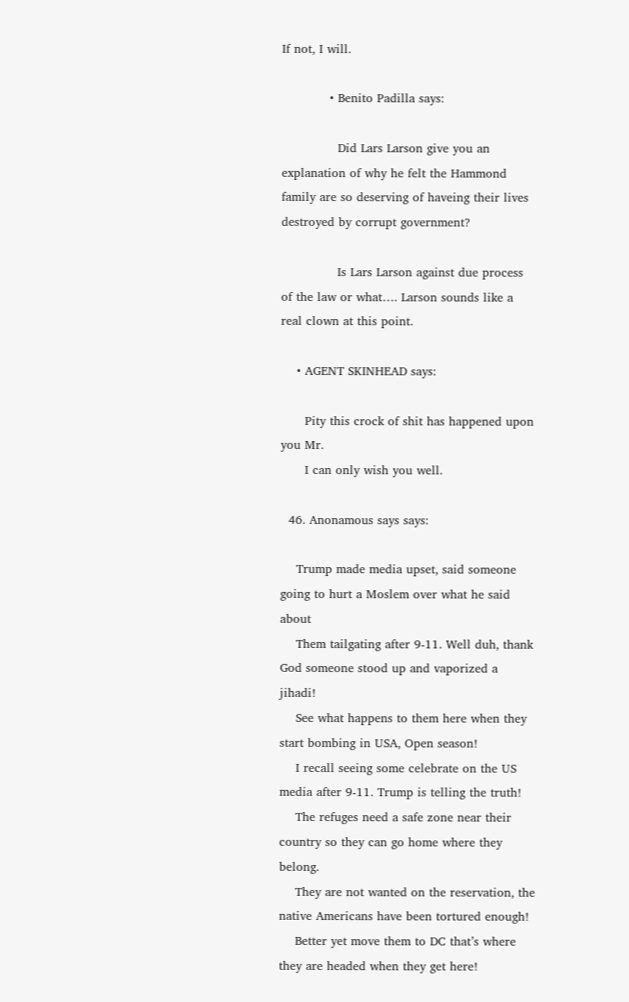If not, I will.

            • Benito Padilla says:

              Did Lars Larson give you an explanation of why he felt the Hammond family are so deserving of haveing their lives destroyed by corrupt government?

              Is Lars Larson against due process of the law or what…. Larson sounds like a real clown at this point.

    • AGENT SKINHEAD says:

      Pity this crock of shit has happened upon you Mr.
      I can only wish you well.

  46. Anonamous says says:

    Trump made media upset, said someone going to hurt a Moslem over what he said about
    Them tailgating after 9-11. Well duh, thank God someone stood up and vaporized a jihadi!
    See what happens to them here when they start bombing in USA, Open season!
    I recall seeing some celebrate on the US media after 9-11. Trump is telling the truth!
    The refuges need a safe zone near their country so they can go home where they belong.
    They are not wanted on the reservation, the native Americans have been tortured enough!
    Better yet move them to DC that’s where they are headed when they get here!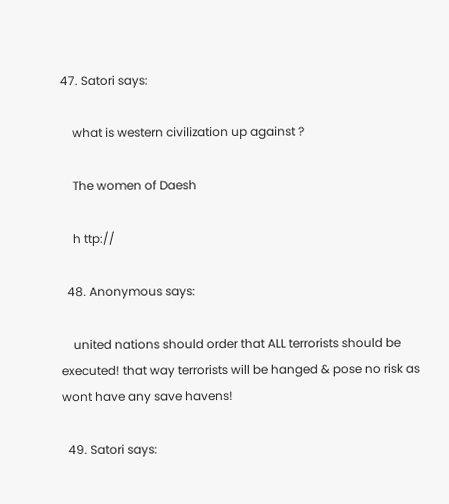47. Satori says:

    what is western civilization up against ?

    The women of Daesh

    h ttp://

  48. Anonymous says:

    united nations should order that ALL terrorists should be executed! that way terrorists will be hanged & pose no risk as wont have any save havens!

  49. Satori says: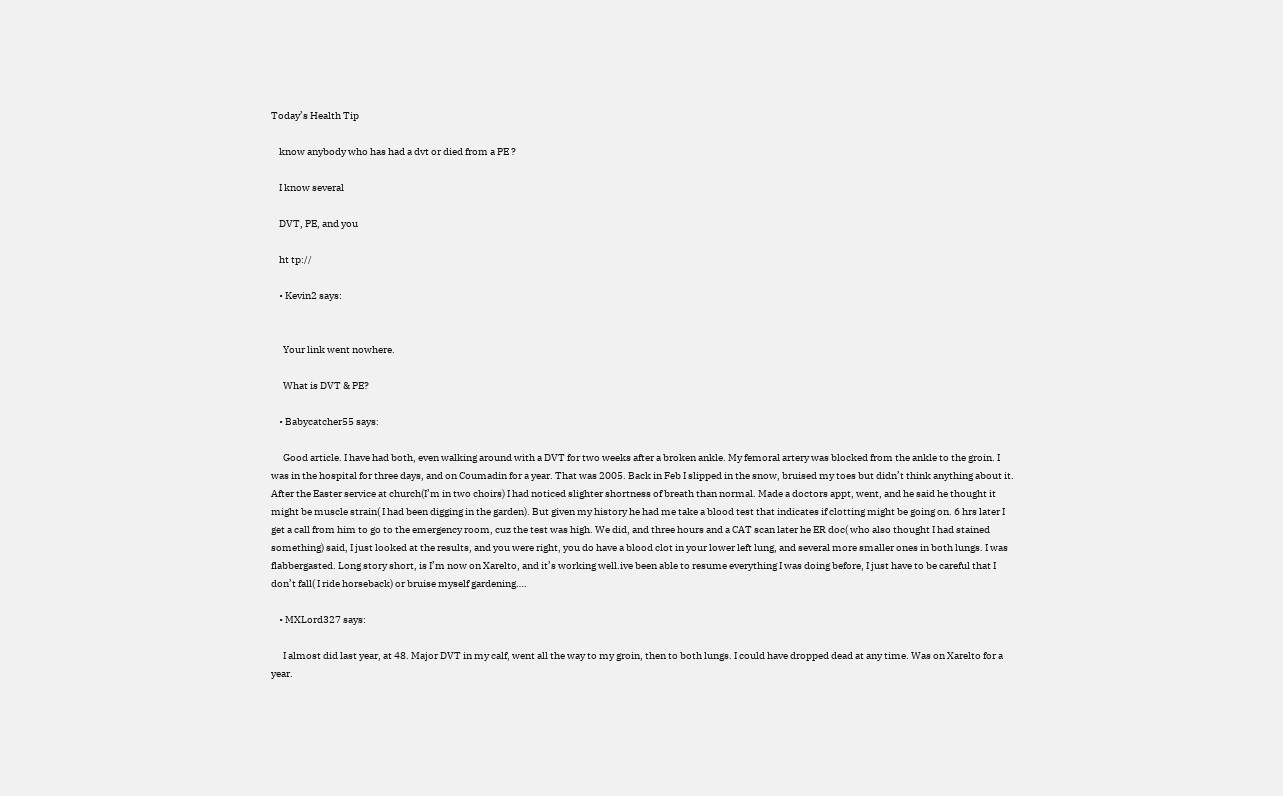Today’s Health Tip

    know anybody who has had a dvt or died from a PE ?

    I know several

    DVT, PE, and you

    ht tp://

    • Kevin2 says:


      Your link went nowhere.

      What is DVT & PE?

    • Babycatcher55 says:

      Good article. I have had both, even walking around with a DVT for two weeks after a broken ankle. My femoral artery was blocked from the ankle to the groin. I was in the hospital for three days, and on Coumadin for a year. That was 2005. Back in Feb I slipped in the snow, bruised my toes but didn’t think anything about it. After the Easter service at church(I’m in two choirs) I had noticed slighter shortness of breath than normal. Made a doctors appt, went, and he said he thought it might be muscle strain( I had been digging in the garden). But given my history he had me take a blood test that indicates if clotting might be going on. 6 hrs later I get a call from him to go to the emergency room, cuz the test was high. We did, and three hours and a CAT scan later he ER doc( who also thought I had stained something) said, I just looked at the results, and you were right, you do have a blood clot in your lower left lung, and several more smaller ones in both lungs. I was flabbergasted. Long story short, is I’m now on Xarelto, and it’s working well.ive been able to resume everything I was doing before, I just have to be careful that I don’t fall( I ride horseback) or bruise myself gardening….

    • MXLord327 says:

      I almost did last year, at 48. Major DVT in my calf, went all the way to my groin, then to both lungs. I could have dropped dead at any time. Was on Xarelto for a year.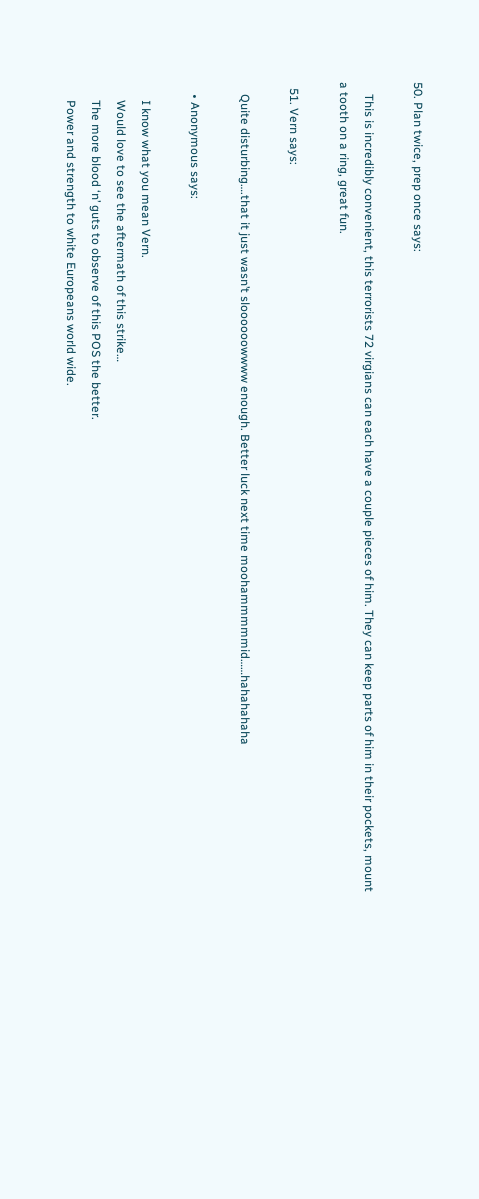50. Plan twice, prep once says:

    This is incredibly convenient, this terrorists 72 virgians can each have a couple pieces of him. They can keep parts of him in their pockets, mount a tooth on a ring, great fun.

  51. Vern says:

    Quite disturbing….that it just wasn’t sloooooowwww enough. Better luck next time moohammmmmid……hahahahaha

    • Anonymous says:

      I know what you mean Vern.
      Would love to see the aftermath of this strike…
      The more blood ‘n’ guts to observe of this POS the better.
      Power and strength to white Europeans world wide.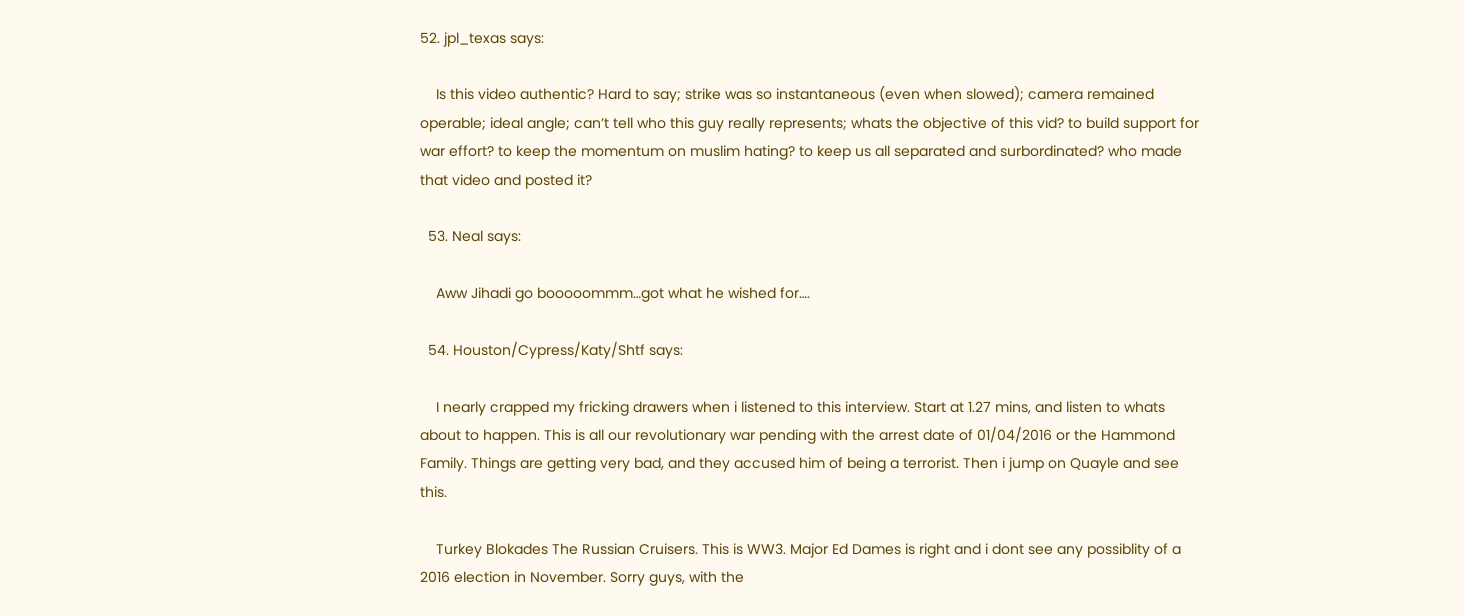52. jpl_texas says:

    Is this video authentic? Hard to say; strike was so instantaneous (even when slowed); camera remained operable; ideal angle; can’t tell who this guy really represents; whats the objective of this vid? to build support for war effort? to keep the momentum on muslim hating? to keep us all separated and surbordinated? who made that video and posted it?

  53. Neal says:

    Aww Jihadi go booooommm…got what he wished for….

  54. Houston/Cypress/Katy/Shtf says:

    I nearly crapped my fricking drawers when i listened to this interview. Start at 1.27 mins, and listen to whats about to happen. This is all our revolutionary war pending with the arrest date of 01/04/2016 or the Hammond Family. Things are getting very bad, and they accused him of being a terrorist. Then i jump on Quayle and see this.

    Turkey Blokades The Russian Cruisers. This is WW3. Major Ed Dames is right and i dont see any possiblity of a 2016 election in November. Sorry guys, with the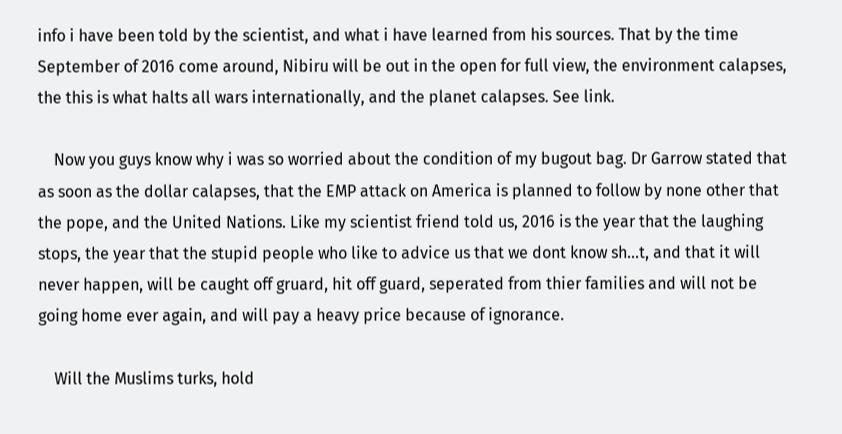info i have been told by the scientist, and what i have learned from his sources. That by the time September of 2016 come around, Nibiru will be out in the open for full view, the environment calapses, the this is what halts all wars internationally, and the planet calapses. See link.

    Now you guys know why i was so worried about the condition of my bugout bag. Dr Garrow stated that as soon as the dollar calapses, that the EMP attack on America is planned to follow by none other that the pope, and the United Nations. Like my scientist friend told us, 2016 is the year that the laughing stops, the year that the stupid people who like to advice us that we dont know sh…t, and that it will never happen, will be caught off gruard, hit off guard, seperated from thier families and will not be going home ever again, and will pay a heavy price because of ignorance.

    Will the Muslims turks, hold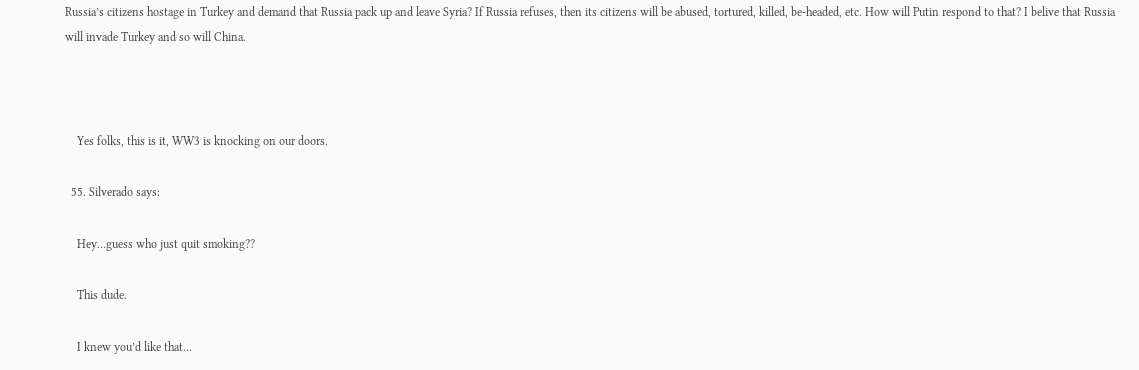Russia’s citizens hostage in Turkey and demand that Russia pack up and leave Syria? If Russia refuses, then its citizens will be abused, tortured, killed, be-headed, etc. How will Putin respond to that? I belive that Russia will invade Turkey and so will China.



    Yes folks, this is it, WW3 is knocking on our doors.

  55. Silverado says:

    Hey…guess who just quit smoking??

    This dude.

    I knew you’d like that…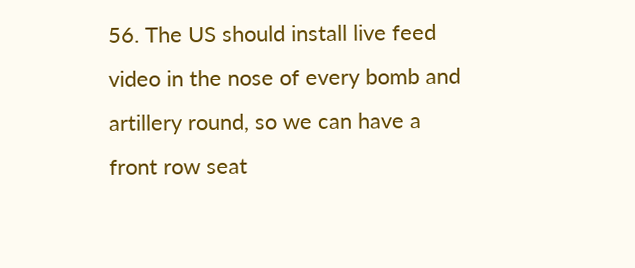56. The US should install live feed video in the nose of every bomb and artillery round, so we can have a front row seat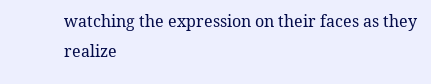watching the expression on their faces as they realize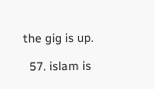the gig is up.

  57. islam is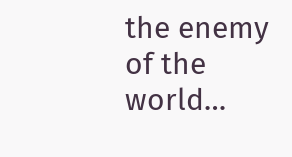the enemy of the world…